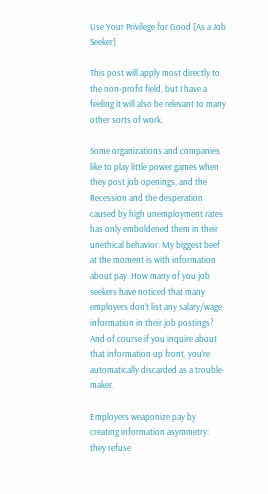Use Your Privilege for Good [As a Job Seeker]

This post will apply most directly to the non-profit field, but I have a feeling it will also be relevant to many other sorts of work.

Some organizations and companies like to play little power games when they post job openings, and the Recession and the desperation caused by high unemployment rates has only emboldened them in their unethical behavior. My biggest beef at the moment is with information about pay. How many of you job seekers have noticed that many employers don’t list any salary/wage information in their job postings? And of course if you inquire about that information up front, you’re automatically discarded as a trouble-maker.

Employers weaponize pay by creating information asymmetry: they refuse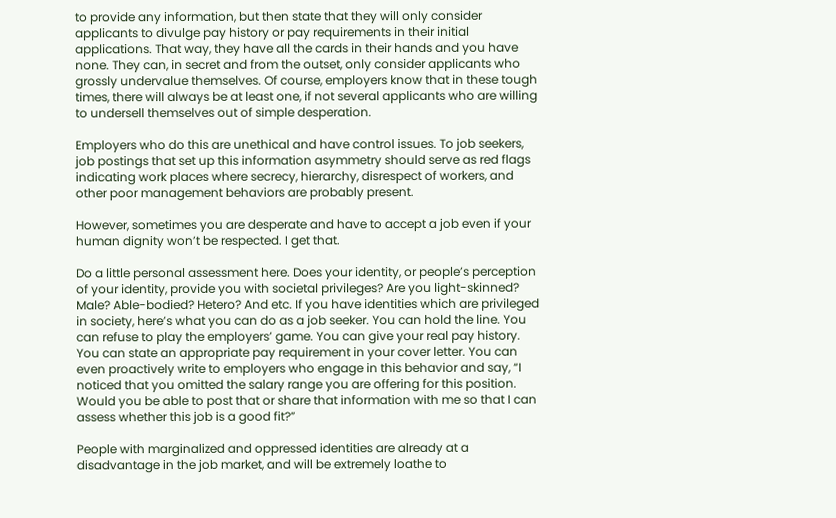to provide any information, but then state that they will only consider applicants to divulge pay history or pay requirements in their initial applications. That way, they have all the cards in their hands and you have none. They can, in secret and from the outset, only consider applicants who grossly undervalue themselves. Of course, employers know that in these tough times, there will always be at least one, if not several applicants who are willing to undersell themselves out of simple desperation.

Employers who do this are unethical and have control issues. To job seekers, job postings that set up this information asymmetry should serve as red flags indicating work places where secrecy, hierarchy, disrespect of workers, and other poor management behaviors are probably present.

However, sometimes you are desperate and have to accept a job even if your human dignity won’t be respected. I get that.

Do a little personal assessment here. Does your identity, or people’s perception of your identity, provide you with societal privileges? Are you light-skinned? Male? Able-bodied? Hetero? And etc. If you have identities which are privileged in society, here’s what you can do as a job seeker. You can hold the line. You can refuse to play the employers’ game. You can give your real pay history. You can state an appropriate pay requirement in your cover letter. You can even proactively write to employers who engage in this behavior and say, “I noticed that you omitted the salary range you are offering for this position. Would you be able to post that or share that information with me so that I can assess whether this job is a good fit?”

People with marginalized and oppressed identities are already at a disadvantage in the job market, and will be extremely loathe to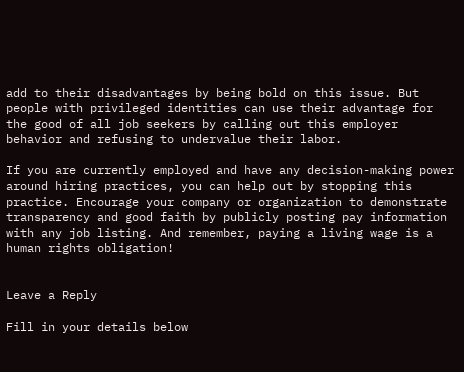add to their disadvantages by being bold on this issue. But people with privileged identities can use their advantage for the good of all job seekers by calling out this employer behavior and refusing to undervalue their labor.

If you are currently employed and have any decision-making power around hiring practices, you can help out by stopping this practice. Encourage your company or organization to demonstrate transparency and good faith by publicly posting pay information with any job listing. And remember, paying a living wage is a human rights obligation!


Leave a Reply

Fill in your details below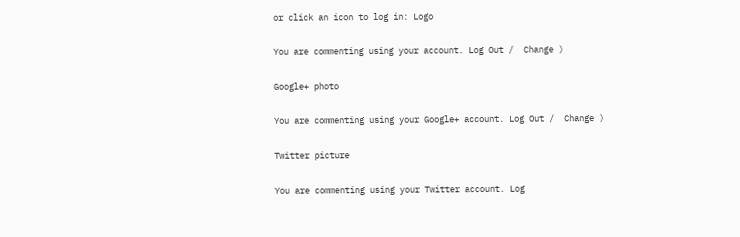or click an icon to log in: Logo

You are commenting using your account. Log Out /  Change )

Google+ photo

You are commenting using your Google+ account. Log Out /  Change )

Twitter picture

You are commenting using your Twitter account. Log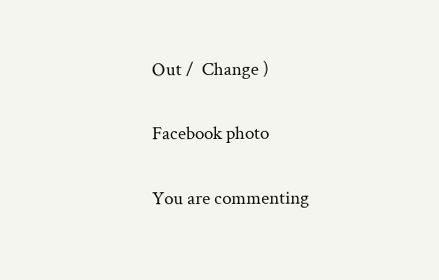Out /  Change )

Facebook photo

You are commenting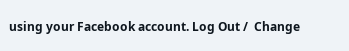using your Facebook account. Log Out /  Change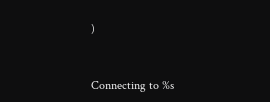)


Connecting to %s